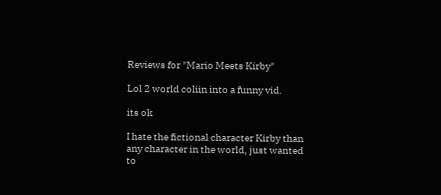Reviews for "Mario Meets Kirby"

Lol 2 world coliin into a funny vid.

its ok

I hate the fictional character Kirby than any character in the world, just wanted to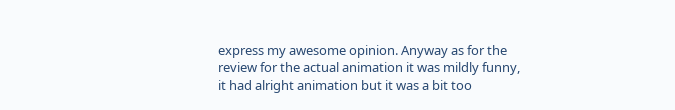express my awesome opinion. Anyway as for the review for the actual animation it was mildly funny, it had alright animation but it was a bit too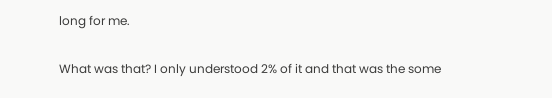long for me.

What was that? I only understood 2% of it and that was the some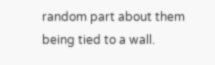random part about them being tied to a wall.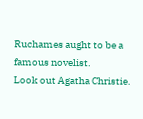Ruchames aught to be a famous novelist.
Look out Agatha Christie.